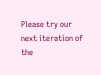Please try our next iteration of the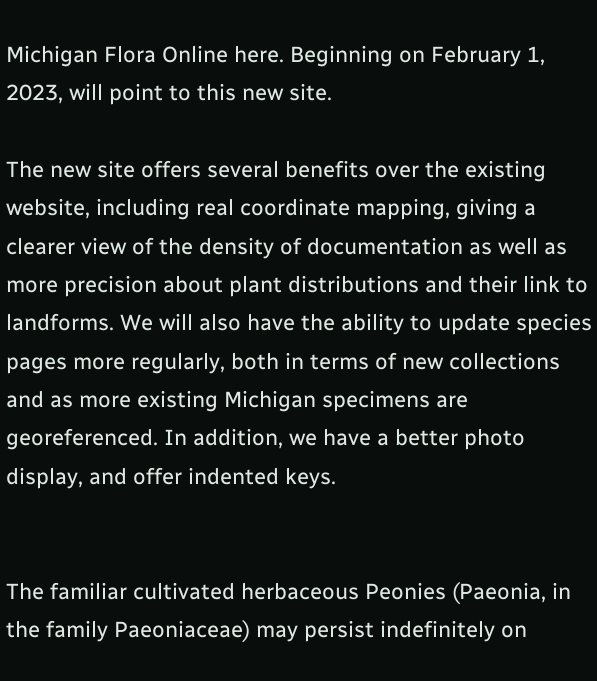Michigan Flora Online here. Beginning on February 1, 2023, will point to this new site.

The new site offers several benefits over the existing website, including real coordinate mapping, giving a clearer view of the density of documentation as well as more precision about plant distributions and their link to landforms. We will also have the ability to update species pages more regularly, both in terms of new collections and as more existing Michigan specimens are georeferenced. In addition, we have a better photo display, and offer indented keys.


The familiar cultivated herbaceous Peonies (Paeonia, in the family Paeoniaceae) may persist indefinitely on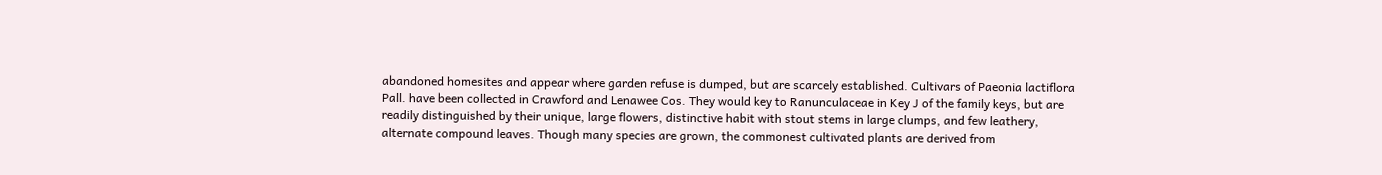abandoned homesites and appear where garden refuse is dumped, but are scarcely established. Cultivars of Paeonia lactiflora Pall. have been collected in Crawford and Lenawee Cos. They would key to Ranunculaceae in Key J of the family keys, but are readily distinguished by their unique, large flowers, distinctive habit with stout stems in large clumps, and few leathery, alternate compound leaves. Though many species are grown, the commonest cultivated plants are derived from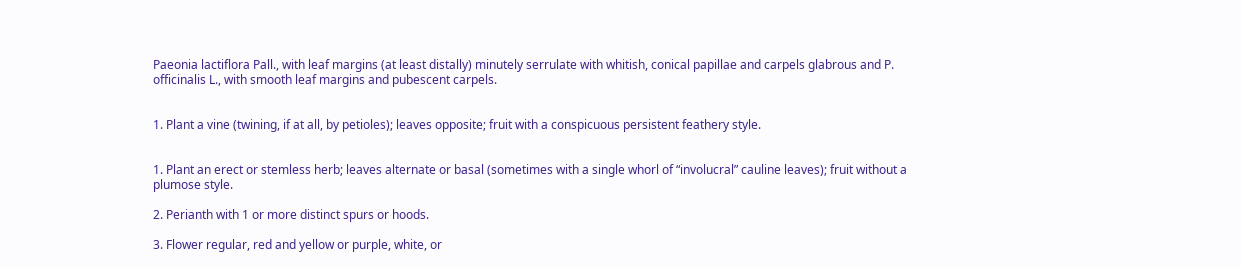Paeonia lactiflora Pall., with leaf margins (at least distally) minutely serrulate with whitish, conical papillae and carpels glabrous and P. officinalis L., with smooth leaf margins and pubescent carpels.


1. Plant a vine (twining, if at all, by petioles); leaves opposite; fruit with a conspicuous persistent feathery style.


1. Plant an erect or stemless herb; leaves alternate or basal (sometimes with a single whorl of “involucral” cauline leaves); fruit without a plumose style.

2. Perianth with 1 or more distinct spurs or hoods.

3. Flower regular, red and yellow or purple, white, or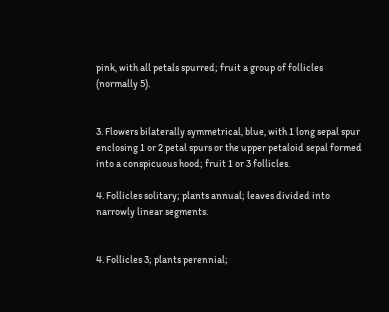pink, with all petals spurred; fruit a group of follicles (normally 5).


3. Flowers bilaterally symmetrical, blue, with 1 long sepal spur enclosing 1 or 2 petal spurs or the upper petaloid sepal formed into a conspicuous hood; fruit 1 or 3 follicles.

4. Follicles solitary; plants annual; leaves divided into narrowly linear segments.


4. Follicles 3; plants perennial;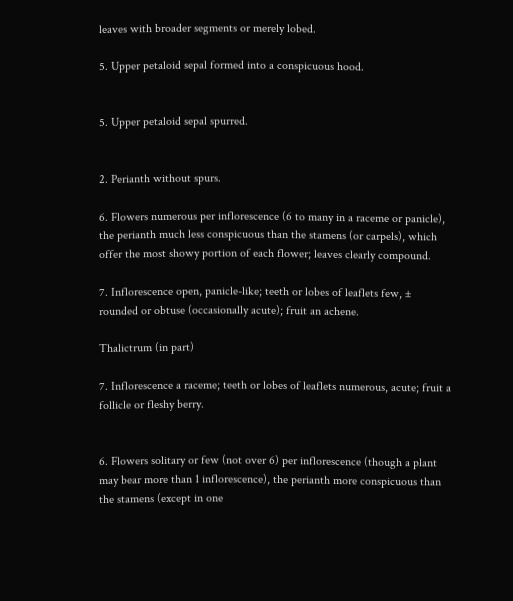leaves with broader segments or merely lobed.

5. Upper petaloid sepal formed into a conspicuous hood.


5. Upper petaloid sepal spurred.


2. Perianth without spurs.

6. Flowers numerous per inflorescence (6 to many in a raceme or panicle), the perianth much less conspicuous than the stamens (or carpels), which offer the most showy portion of each flower; leaves clearly compound.

7. Inflorescence open, panicle-like; teeth or lobes of leaflets few, ± rounded or obtuse (occasionally acute); fruit an achene.

Thalictrum (in part)

7. Inflorescence a raceme; teeth or lobes of leaflets numerous, acute; fruit a follicle or fleshy berry.


6. Flowers solitary or few (not over 6) per inflorescence (though a plant may bear more than 1 inflorescence), the perianth more conspicuous than the stamens (except in one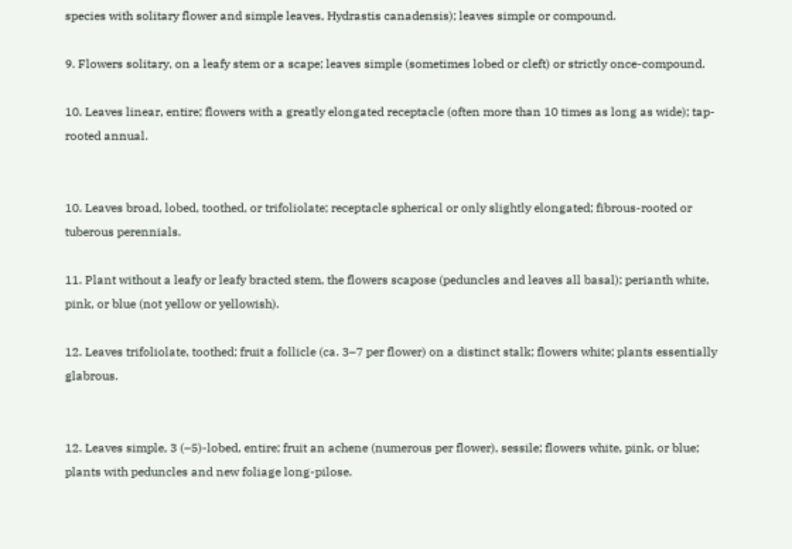species with solitary flower and simple leaves, Hydrastis canadensis); leaves simple or compound.

9. Flowers solitary, on a leafy stem or a scape; leaves simple (sometimes lobed or cleft) or strictly once-compound.

10. Leaves linear, entire; flowers with a greatly elongated receptacle (often more than 10 times as long as wide); tap-rooted annual.


10. Leaves broad, lobed, toothed, or trifoliolate; receptacle spherical or only slightly elongated; fibrous-rooted or tuberous perennials.

11. Plant without a leafy or leafy bracted stem, the flowers scapose (peduncles and leaves all basal); perianth white, pink, or blue (not yellow or yellowish).

12. Leaves trifoliolate, toothed; fruit a follicle (ca. 3–7 per flower) on a distinct stalk; flowers white; plants essentially glabrous.


12. Leaves simple, 3 (–5)-lobed, entire; fruit an achene (numerous per flower), sessile; flowers white, pink, or blue; plants with peduncles and new foliage long-pilose.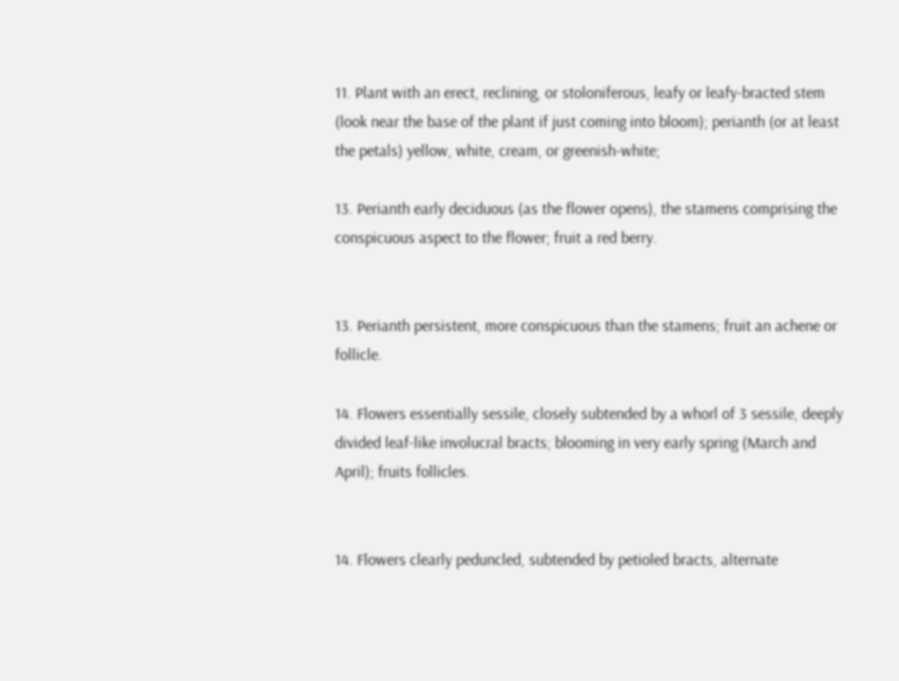11. Plant with an erect, reclining, or stoloniferous, leafy or leafy-bracted stem (look near the base of the plant if just coming into bloom); perianth (or at least the petals) yellow, white, cream, or greenish-white;

13. Perianth early deciduous (as the flower opens), the stamens comprising the conspicuous aspect to the flower; fruit a red berry.


13. Perianth persistent, more conspicuous than the stamens; fruit an achene or follicle.

14. Flowers essentially sessile, closely subtended by a whorl of 3 sessile, deeply divided leaf-like involucral bracts; blooming in very early spring (March and April); fruits follicles.


14. Flowers clearly peduncled, subtended by petioled bracts, alternate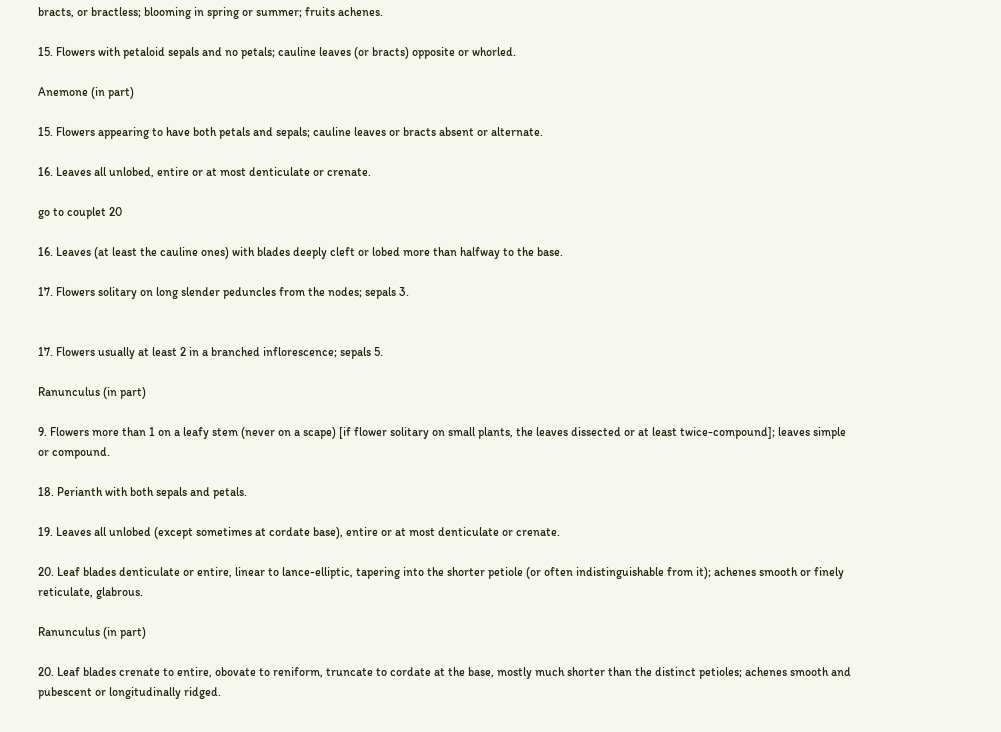bracts, or bractless; blooming in spring or summer; fruits achenes.

15. Flowers with petaloid sepals and no petals; cauline leaves (or bracts) opposite or whorled.

Anemone (in part)

15. Flowers appearing to have both petals and sepals; cauline leaves or bracts absent or alternate.

16. Leaves all unlobed, entire or at most denticulate or crenate.

go to couplet 20

16. Leaves (at least the cauline ones) with blades deeply cleft or lobed more than halfway to the base.

17. Flowers solitary on long slender peduncles from the nodes; sepals 3.


17. Flowers usually at least 2 in a branched inflorescence; sepals 5.

Ranunculus (in part)

9. Flowers more than 1 on a leafy stem (never on a scape) [if flower solitary on small plants, the leaves dissected or at least twice-compound]; leaves simple or compound.

18. Perianth with both sepals and petals.

19. Leaves all unlobed (except sometimes at cordate base), entire or at most denticulate or crenate.

20. Leaf blades denticulate or entire, linear to lance-elliptic, tapering into the shorter petiole (or often indistinguishable from it); achenes smooth or finely reticulate, glabrous.

Ranunculus (in part)

20. Leaf blades crenate to entire, obovate to reniform, truncate to cordate at the base, mostly much shorter than the distinct petioles; achenes smooth and pubescent or longitudinally ridged.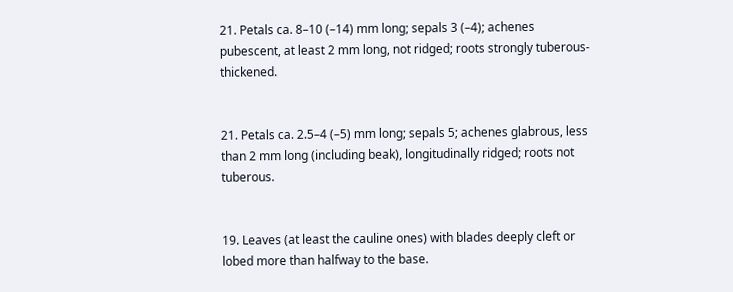21. Petals ca. 8–10 (–14) mm long; sepals 3 (–4); achenes pubescent, at least 2 mm long, not ridged; roots strongly tuberous-thickened.


21. Petals ca. 2.5–4 (–5) mm long; sepals 5; achenes glabrous, less than 2 mm long (including beak), longitudinally ridged; roots not tuberous.


19. Leaves (at least the cauline ones) with blades deeply cleft or lobed more than halfway to the base.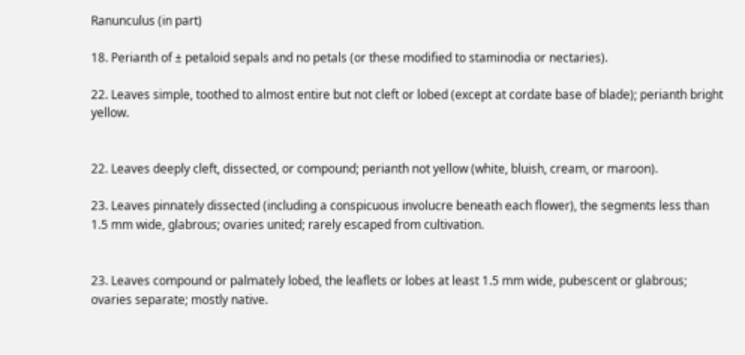Ranunculus (in part)

18. Perianth of ± petaloid sepals and no petals (or these modified to staminodia or nectaries).

22. Leaves simple, toothed to almost entire but not cleft or lobed (except at cordate base of blade); perianth bright yellow.


22. Leaves deeply cleft, dissected, or compound; perianth not yellow (white, bluish, cream, or maroon).

23. Leaves pinnately dissected (including a conspicuous involucre beneath each flower), the segments less than 1.5 mm wide, glabrous; ovaries united; rarely escaped from cultivation.


23. Leaves compound or palmately lobed, the leaflets or lobes at least 1.5 mm wide, pubescent or glabrous; ovaries separate; mostly native.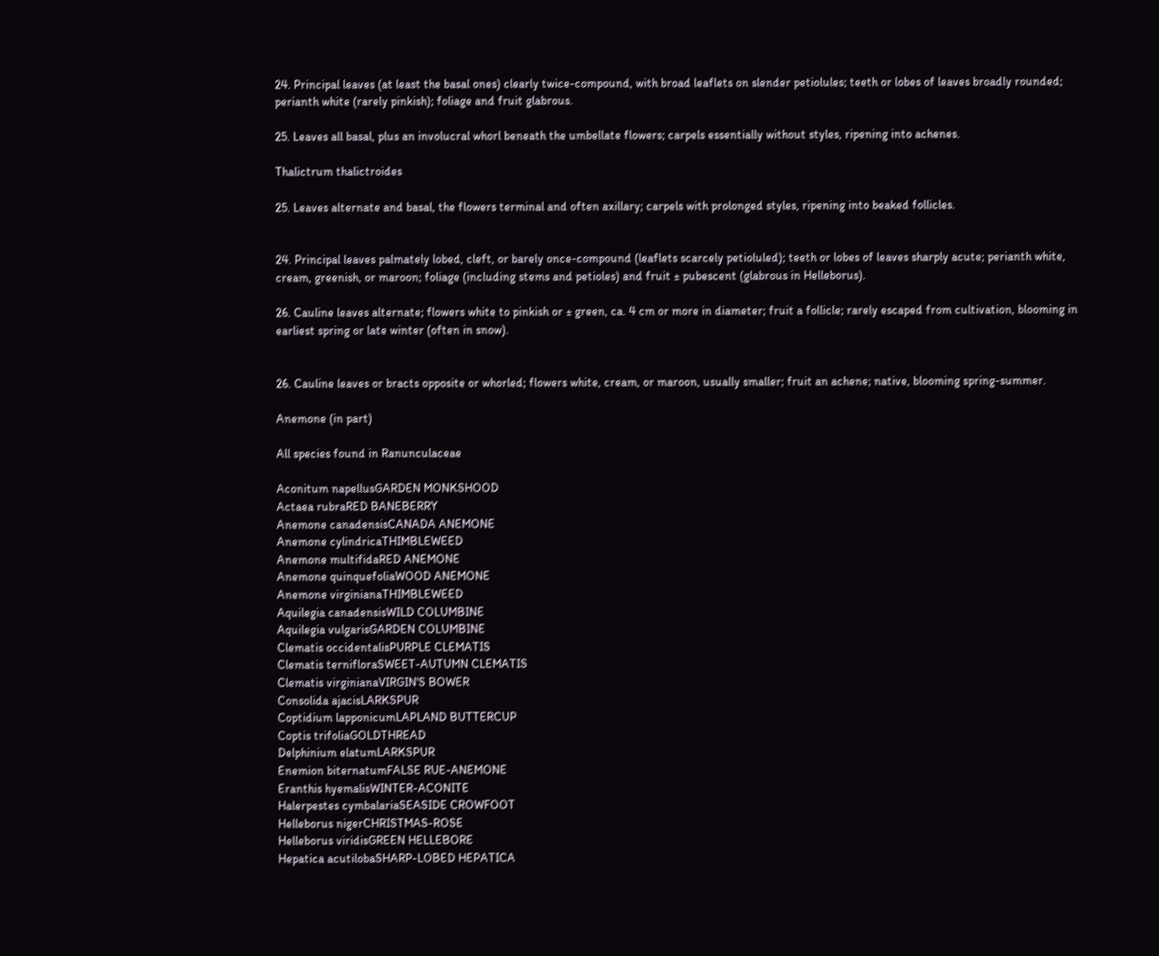24. Principal leaves (at least the basal ones) clearly twice-compound, with broad leaflets on slender petiolules; teeth or lobes of leaves broadly rounded; perianth white (rarely pinkish); foliage and fruit glabrous.

25. Leaves all basal, plus an involucral whorl beneath the umbellate flowers; carpels essentially without styles, ripening into achenes.

Thalictrum thalictroides

25. Leaves alternate and basal, the flowers terminal and often axillary; carpels with prolonged styles, ripening into beaked follicles.


24. Principal leaves palmately lobed, cleft, or barely once-compound (leaflets scarcely petioluled); teeth or lobes of leaves sharply acute; perianth white, cream, greenish, or maroon; foliage (including stems and petioles) and fruit ± pubescent (glabrous in Helleborus).

26. Cauline leaves alternate; flowers white to pinkish or ± green, ca. 4 cm or more in diameter; fruit a follicle; rarely escaped from cultivation, blooming in earliest spring or late winter (often in snow).


26. Cauline leaves or bracts opposite or whorled; flowers white, cream, or maroon, usually smaller; fruit an achene; native, blooming spring-summer.

Anemone (in part)

All species found in Ranunculaceae

Aconitum napellusGARDEN MONKSHOOD
Actaea rubraRED BANEBERRY
Anemone canadensisCANADA ANEMONE
Anemone cylindricaTHIMBLEWEED
Anemone multifidaRED ANEMONE
Anemone quinquefoliaWOOD ANEMONE
Anemone virginianaTHIMBLEWEED
Aquilegia canadensisWILD COLUMBINE
Aquilegia vulgarisGARDEN COLUMBINE
Clematis occidentalisPURPLE CLEMATIS
Clematis ternifloraSWEET-AUTUMN CLEMATIS
Clematis virginianaVIRGIN'S BOWER
Consolida ajacisLARKSPUR
Coptidium lapponicumLAPLAND BUTTERCUP
Coptis trifoliaGOLDTHREAD
Delphinium elatumLARKSPUR
Enemion biternatumFALSE RUE-ANEMONE
Eranthis hyemalisWINTER-ACONITE
Halerpestes cymbalariaSEASIDE CROWFOOT
Helleborus nigerCHRISTMAS-ROSE
Helleborus viridisGREEN HELLEBORE
Hepatica acutilobaSHARP-LOBED HEPATICA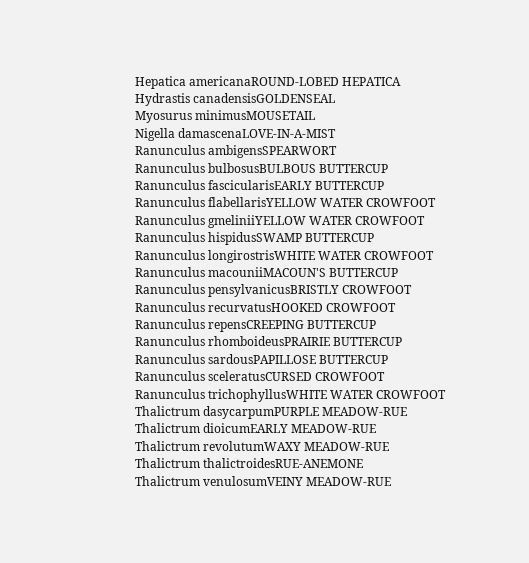Hepatica americanaROUND-LOBED HEPATICA
Hydrastis canadensisGOLDENSEAL
Myosurus minimusMOUSETAIL
Nigella damascenaLOVE-IN-A-MIST
Ranunculus ambigensSPEARWORT
Ranunculus bulbosusBULBOUS BUTTERCUP
Ranunculus fascicularisEARLY BUTTERCUP
Ranunculus flabellarisYELLOW WATER CROWFOOT
Ranunculus gmeliniiYELLOW WATER CROWFOOT
Ranunculus hispidusSWAMP BUTTERCUP
Ranunculus longirostrisWHITE WATER CROWFOOT
Ranunculus macouniiMACOUN'S BUTTERCUP
Ranunculus pensylvanicusBRISTLY CROWFOOT
Ranunculus recurvatusHOOKED CROWFOOT
Ranunculus repensCREEPING BUTTERCUP
Ranunculus rhomboideusPRAIRIE BUTTERCUP
Ranunculus sardousPAPILLOSE BUTTERCUP
Ranunculus sceleratusCURSED CROWFOOT
Ranunculus trichophyllusWHITE WATER CROWFOOT
Thalictrum dasycarpumPURPLE MEADOW-RUE
Thalictrum dioicumEARLY MEADOW-RUE
Thalictrum revolutumWAXY MEADOW-RUE
Thalictrum thalictroidesRUE-ANEMONE
Thalictrum venulosumVEINY MEADOW-RUE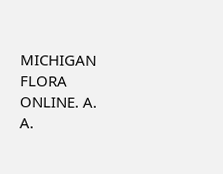MICHIGAN FLORA ONLINE. A. A.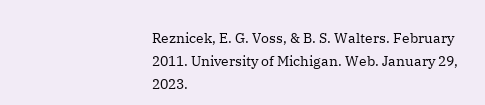Reznicek, E. G. Voss, & B. S. Walters. February 2011. University of Michigan. Web. January 29, 2023.